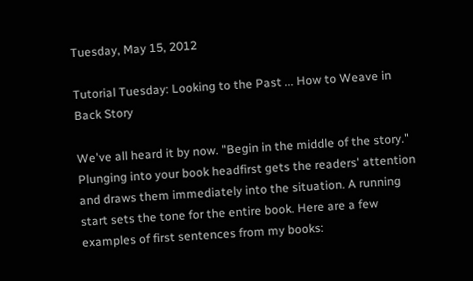Tuesday, May 15, 2012

Tutorial Tuesday: Looking to the Past ... How to Weave in Back Story

We've all heard it by now. "Begin in the middle of the story." Plunging into your book headfirst gets the readers' attention and draws them immediately into the situation. A running start sets the tone for the entire book. Here are a few examples of first sentences from my books: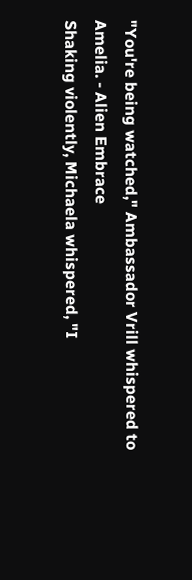"You're being watched," Ambassador Vrill whispered to Amelia. - Alien Embrace
Shaking violently, Michaela whispered, "I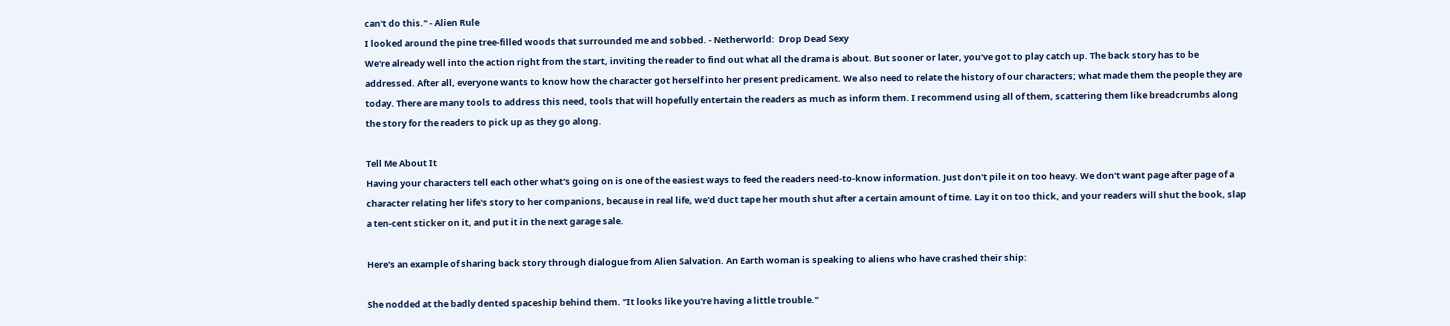can't do this." - Alien Rule
I looked around the pine tree-filled woods that surrounded me and sobbed. - Netherworld:  Drop Dead Sexy
We're already well into the action right from the start, inviting the reader to find out what all the drama is about. But sooner or later, you've got to play catch up. The back story has to be addressed. After all, everyone wants to know how the character got herself into her present predicament. We also need to relate the history of our characters; what made them the people they are today. There are many tools to address this need, tools that will hopefully entertain the readers as much as inform them. I recommend using all of them, scattering them like breadcrumbs along the story for the readers to pick up as they go along.

Tell Me About It
Having your characters tell each other what's going on is one of the easiest ways to feed the readers need-to-know information. Just don't pile it on too heavy. We don't want page after page of a character relating her life's story to her companions, because in real life, we'd duct tape her mouth shut after a certain amount of time. Lay it on too thick, and your readers will shut the book, slap a ten-cent sticker on it, and put it in the next garage sale.

Here's an example of sharing back story through dialogue from Alien Salvation. An Earth woman is speaking to aliens who have crashed their ship:

She nodded at the badly dented spaceship behind them. "It looks like you're having a little trouble."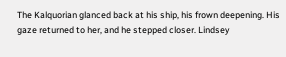The Kalquorian glanced back at his ship, his frown deepening. His gaze returned to her, and he stepped closer. Lindsey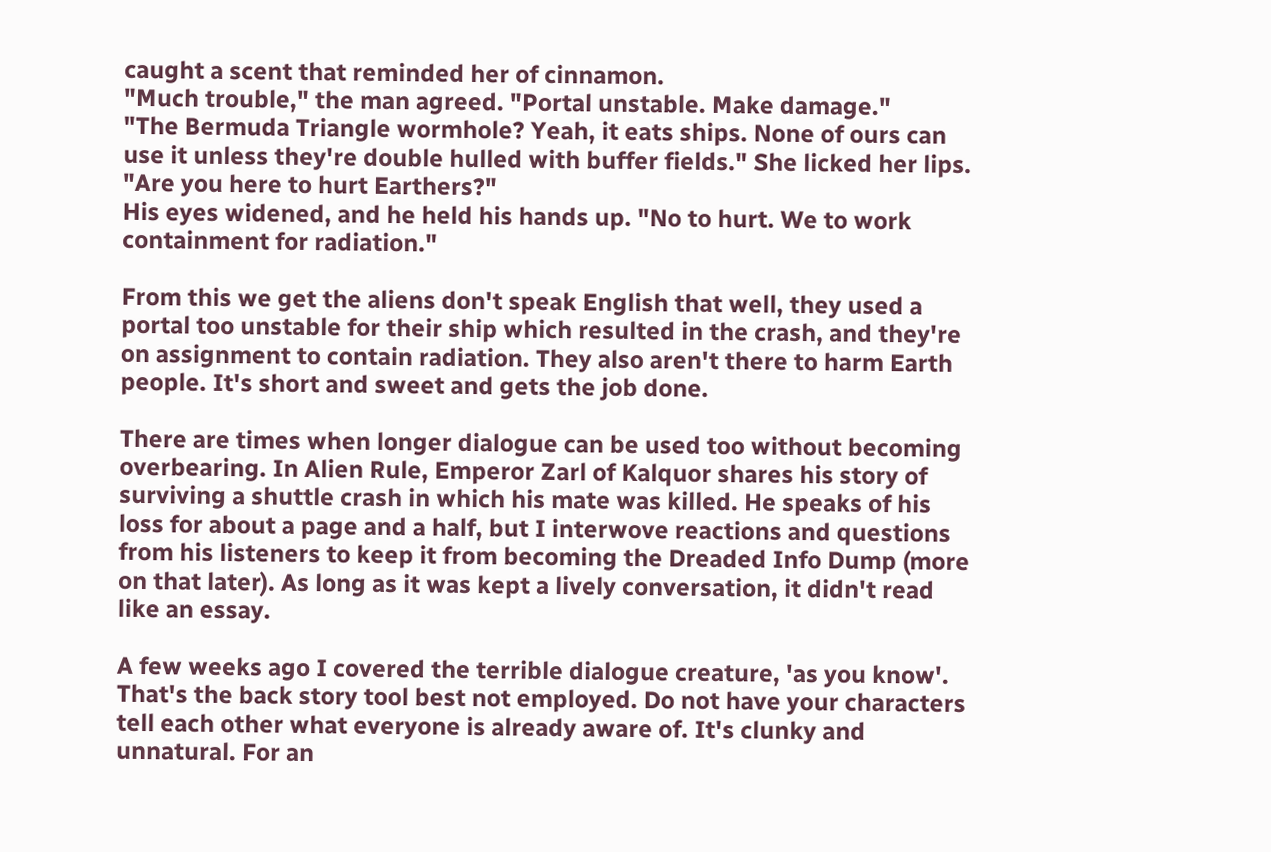caught a scent that reminded her of cinnamon.
"Much trouble," the man agreed. "Portal unstable. Make damage."
"The Bermuda Triangle wormhole? Yeah, it eats ships. None of ours can use it unless they're double hulled with buffer fields." She licked her lips. "Are you here to hurt Earthers?"
His eyes widened, and he held his hands up. "No to hurt. We to work containment for radiation."

From this we get the aliens don't speak English that well, they used a portal too unstable for their ship which resulted in the crash, and they're on assignment to contain radiation. They also aren't there to harm Earth people. It's short and sweet and gets the job done.

There are times when longer dialogue can be used too without becoming overbearing. In Alien Rule, Emperor Zarl of Kalquor shares his story of surviving a shuttle crash in which his mate was killed. He speaks of his loss for about a page and a half, but I interwove reactions and questions from his listeners to keep it from becoming the Dreaded Info Dump (more on that later). As long as it was kept a lively conversation, it didn't read like an essay.

A few weeks ago I covered the terrible dialogue creature, 'as you know'. That's the back story tool best not employed. Do not have your characters tell each other what everyone is already aware of. It's clunky and unnatural. For an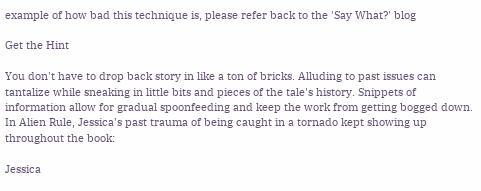example of how bad this technique is, please refer back to the 'Say What?' blog

Get the Hint

You don't have to drop back story in like a ton of bricks. Alluding to past issues can tantalize while sneaking in little bits and pieces of the tale's history. Snippets of information allow for gradual spoonfeeding and keep the work from getting bogged down. In Alien Rule, Jessica's past trauma of being caught in a tornado kept showing up throughout the book:

Jessica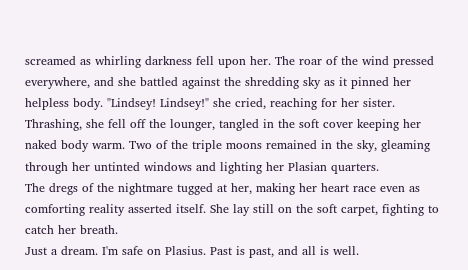screamed as whirling darkness fell upon her. The roar of the wind pressed everywhere, and she battled against the shredding sky as it pinned her helpless body. "Lindsey! Lindsey!" she cried, reaching for her sister.
Thrashing, she fell off the lounger, tangled in the soft cover keeping her naked body warm. Two of the triple moons remained in the sky, gleaming through her untinted windows and lighting her Plasian quarters.
The dregs of the nightmare tugged at her, making her heart race even as comforting reality asserted itself. She lay still on the soft carpet, fighting to catch her breath.
Just a dream. I'm safe on Plasius. Past is past, and all is well.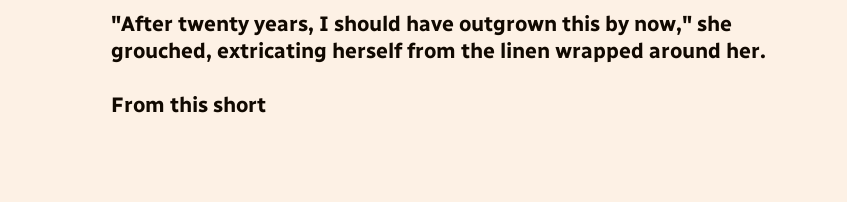"After twenty years, I should have outgrown this by now," she grouched, extricating herself from the linen wrapped around her.

From this short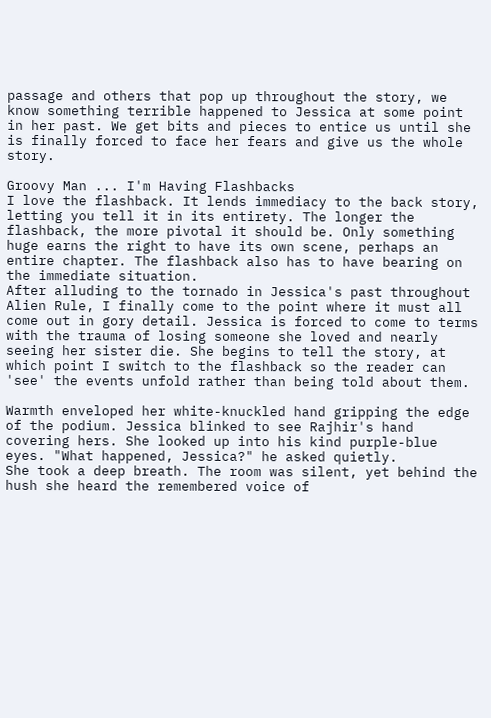passage and others that pop up throughout the story, we know something terrible happened to Jessica at some point in her past. We get bits and pieces to entice us until she is finally forced to face her fears and give us the whole story.

Groovy Man ... I'm Having Flashbacks
I love the flashback. It lends immediacy to the back story, letting you tell it in its entirety. The longer the flashback, the more pivotal it should be. Only something huge earns the right to have its own scene, perhaps an entire chapter. The flashback also has to have bearing on the immediate situation.
After alluding to the tornado in Jessica's past throughout Alien Rule, I finally come to the point where it must all come out in gory detail. Jessica is forced to come to terms with the trauma of losing someone she loved and nearly seeing her sister die. She begins to tell the story, at which point I switch to the flashback so the reader can 'see' the events unfold rather than being told about them.

Warmth enveloped her white-knuckled hand gripping the edge of the podium. Jessica blinked to see Rajhir's hand covering hers. She looked up into his kind purple-blue eyes. "What happened, Jessica?" he asked quietly.
She took a deep breath. The room was silent, yet behind the hush she heard the remembered voice of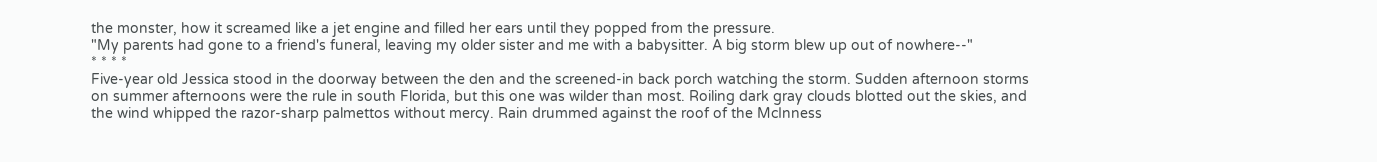the monster, how it screamed like a jet engine and filled her ears until they popped from the pressure.
"My parents had gone to a friend's funeral, leaving my older sister and me with a babysitter. A big storm blew up out of nowhere--"
* * * *
Five-year old Jessica stood in the doorway between the den and the screened-in back porch watching the storm. Sudden afternoon storms on summer afternoons were the rule in south Florida, but this one was wilder than most. Roiling dark gray clouds blotted out the skies, and the wind whipped the razor-sharp palmettos without mercy. Rain drummed against the roof of the McInness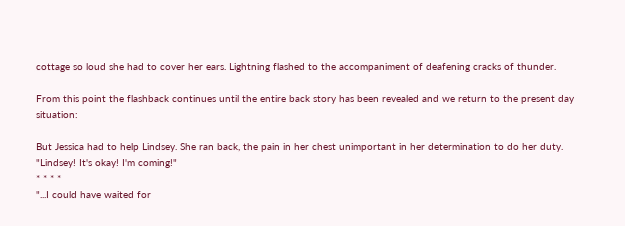cottage so loud she had to cover her ears. Lightning flashed to the accompaniment of deafening cracks of thunder.

From this point the flashback continues until the entire back story has been revealed and we return to the present day situation:

But Jessica had to help Lindsey. She ran back, the pain in her chest unimportant in her determination to do her duty.
"Lindsey! It's okay! I'm coming!"
* * * *
"...I could have waited for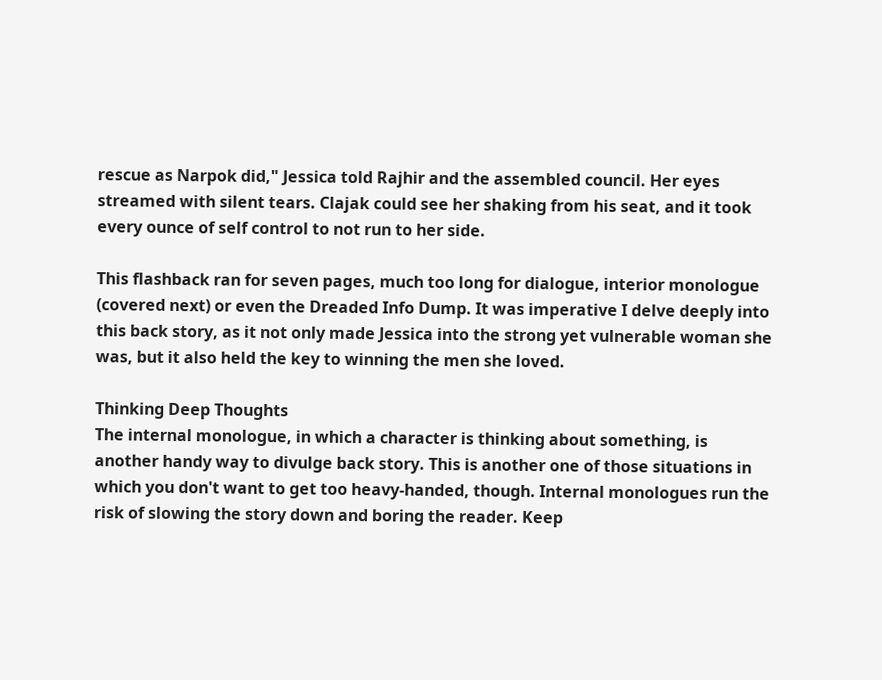rescue as Narpok did," Jessica told Rajhir and the assembled council. Her eyes streamed with silent tears. Clajak could see her shaking from his seat, and it took every ounce of self control to not run to her side.

This flashback ran for seven pages, much too long for dialogue, interior monologue (covered next) or even the Dreaded Info Dump. It was imperative I delve deeply into this back story, as it not only made Jessica into the strong yet vulnerable woman she was, but it also held the key to winning the men she loved.

Thinking Deep Thoughts
The internal monologue, in which a character is thinking about something, is another handy way to divulge back story. This is another one of those situations in which you don't want to get too heavy-handed, though. Internal monologues run the risk of slowing the story down and boring the reader. Keep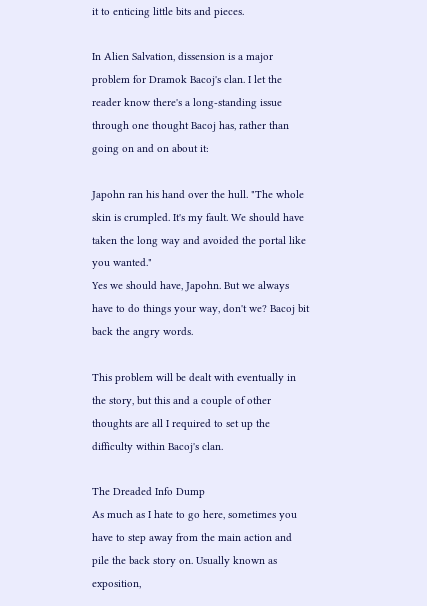it to enticing little bits and pieces.

In Alien Salvation, dissension is a major problem for Dramok Bacoj's clan. I let the reader know there's a long-standing issue through one thought Bacoj has, rather than going on and on about it:

Japohn ran his hand over the hull. "The whole skin is crumpled. It's my fault. We should have taken the long way and avoided the portal like you wanted."
Yes we should have, Japohn. But we always have to do things your way, don't we? Bacoj bit back the angry words.

This problem will be dealt with eventually in the story, but this and a couple of other thoughts are all I required to set up the difficulty within Bacoj's clan.

The Dreaded Info Dump
As much as I hate to go here, sometimes you have to step away from the main action and pile the back story on. Usually known as exposition,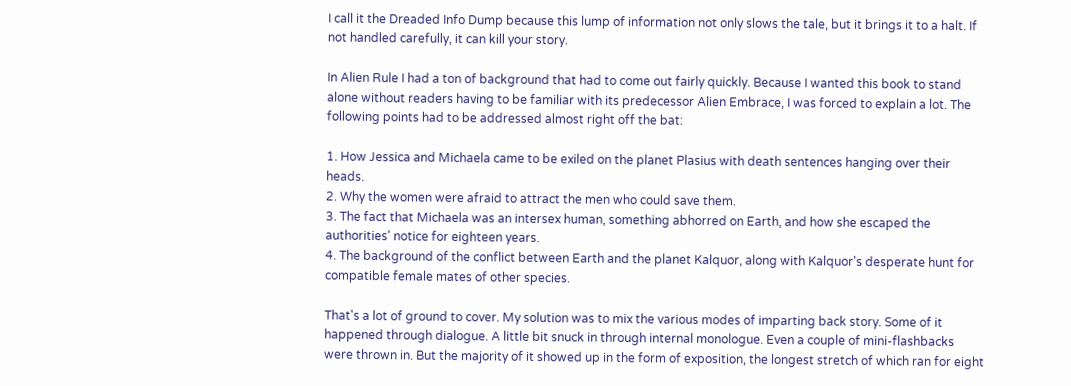I call it the Dreaded Info Dump because this lump of information not only slows the tale, but it brings it to a halt. If not handled carefully, it can kill your story.

In Alien Rule I had a ton of background that had to come out fairly quickly. Because I wanted this book to stand alone without readers having to be familiar with its predecessor Alien Embrace, I was forced to explain a lot. The following points had to be addressed almost right off the bat:

1. How Jessica and Michaela came to be exiled on the planet Plasius with death sentences hanging over their heads.
2. Why the women were afraid to attract the men who could save them.
3. The fact that Michaela was an intersex human, something abhorred on Earth, and how she escaped the authorities' notice for eighteen years.
4. The background of the conflict between Earth and the planet Kalquor, along with Kalquor's desperate hunt for compatible female mates of other species.

That's a lot of ground to cover. My solution was to mix the various modes of imparting back story. Some of it happened through dialogue. A little bit snuck in through internal monologue. Even a couple of mini-flashbacks were thrown in. But the majority of it showed up in the form of exposition, the longest stretch of which ran for eight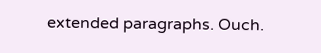extended paragraphs. Ouch.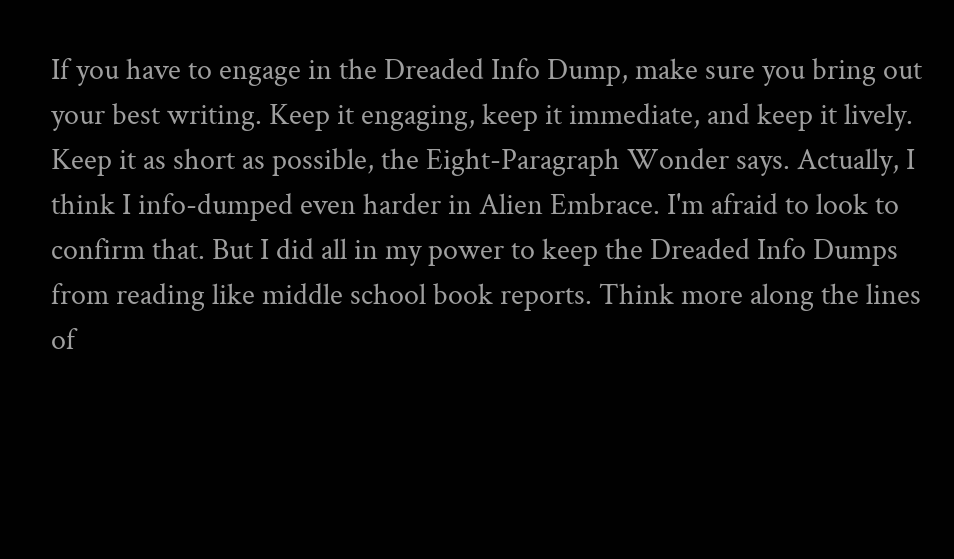If you have to engage in the Dreaded Info Dump, make sure you bring out your best writing. Keep it engaging, keep it immediate, and keep it lively. Keep it as short as possible, the Eight-Paragraph Wonder says. Actually, I think I info-dumped even harder in Alien Embrace. I'm afraid to look to confirm that. But I did all in my power to keep the Dreaded Info Dumps from reading like middle school book reports. Think more along the lines of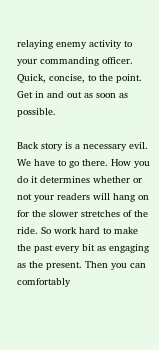relaying enemy activity to your commanding officer. Quick, concise, to the point. Get in and out as soon as possible.

Back story is a necessary evil. We have to go there. How you do it determines whether or not your readers will hang on for the slower stretches of the ride. So work hard to make the past every bit as engaging as the present. Then you can comfortably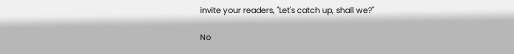invite your readers, "Let's catch up, shall we?"

No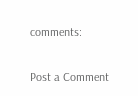comments:

Post a Comment